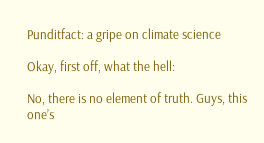Punditfact: a gripe on climate science

Okay, first off, what the hell:

No, there is no element of truth. Guys, this one’s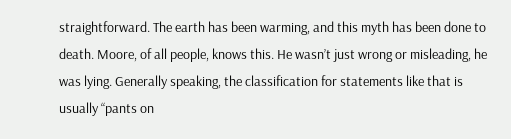straightforward. The earth has been warming, and this myth has been done to death. Moore, of all people, knows this. He wasn’t just wrong or misleading, he was lying. Generally speaking, the classification for statements like that is usually “pants on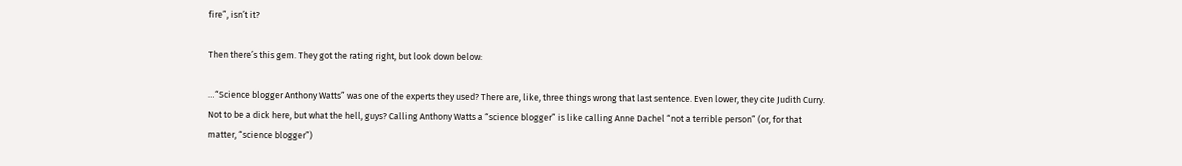fire”, isn’t it?

Then there’s this gem. They got the rating right, but look down below:

…“Science blogger Anthony Watts” was one of the experts they used? There are, like, three things wrong that last sentence. Even lower, they cite Judith Curry. Not to be a dick here, but what the hell, guys? Calling Anthony Watts a “science blogger” is like calling Anne Dachel “not a terrible person” (or, for that matter, “science blogger”)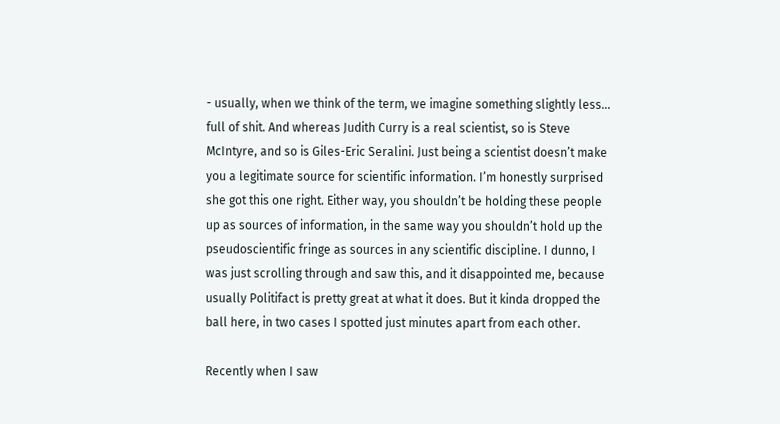- usually, when we think of the term, we imagine something slightly less… full of shit. And whereas Judith Curry is a real scientist, so is Steve McIntyre, and so is Giles-Eric Seralini. Just being a scientist doesn’t make you a legitimate source for scientific information. I’m honestly surprised she got this one right. Either way, you shouldn’t be holding these people up as sources of information, in the same way you shouldn’t hold up the pseudoscientific fringe as sources in any scientific discipline. I dunno, I was just scrolling through and saw this, and it disappointed me, because usually Politifact is pretty great at what it does. But it kinda dropped the ball here, in two cases I spotted just minutes apart from each other.

Recently when I saw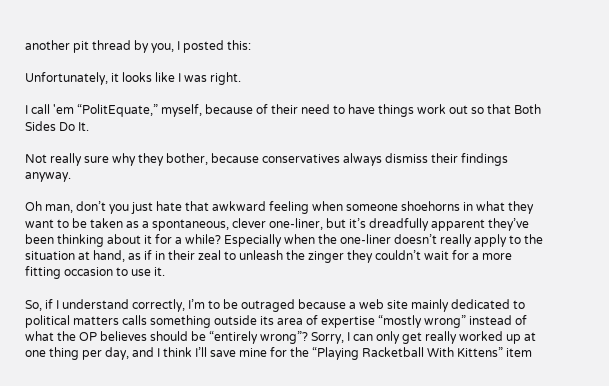another pit thread by you, I posted this:

Unfortunately, it looks like I was right.

I call 'em “PolitEquate,” myself, because of their need to have things work out so that Both Sides Do It.

Not really sure why they bother, because conservatives always dismiss their findings anyway.

Oh man, don’t you just hate that awkward feeling when someone shoehorns in what they want to be taken as a spontaneous, clever one-liner, but it’s dreadfully apparent they’ve been thinking about it for a while? Especially when the one-liner doesn’t really apply to the situation at hand, as if in their zeal to unleash the zinger they couldn’t wait for a more fitting occasion to use it.

So, if I understand correctly, I’m to be outraged because a web site mainly dedicated to political matters calls something outside its area of expertise “mostly wrong” instead of what the OP believes should be “entirely wrong”? Sorry, I can only get really worked up at one thing per day, and I think I’ll save mine for the “Playing Racketball With Kittens” item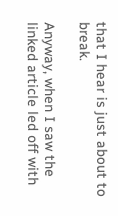that I hear is just about to break.

Anyway, when I saw the linked article led off with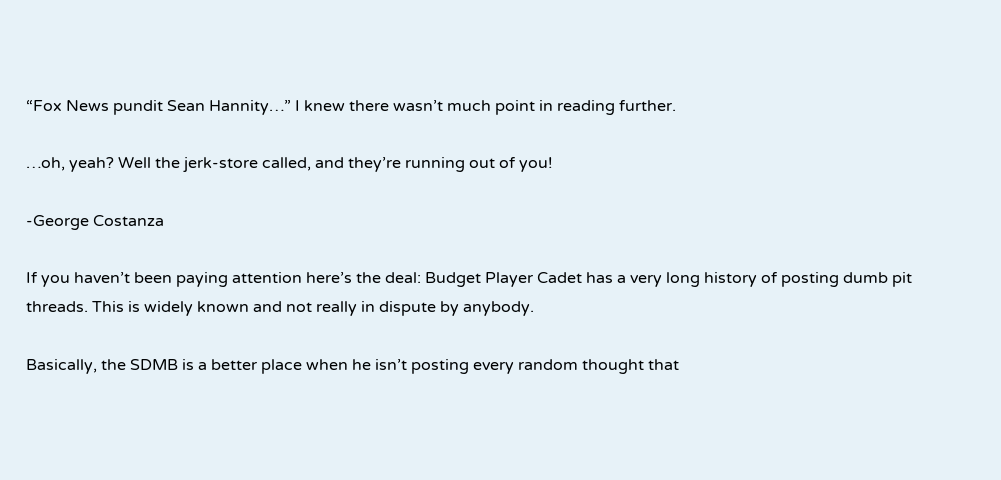“Fox News pundit Sean Hannity…” I knew there wasn’t much point in reading further.

…oh, yeah? Well the jerk-store called, and they’re running out of you!

-George Costanza

If you haven’t been paying attention here’s the deal: Budget Player Cadet has a very long history of posting dumb pit threads. This is widely known and not really in dispute by anybody.

Basically, the SDMB is a better place when he isn’t posting every random thought that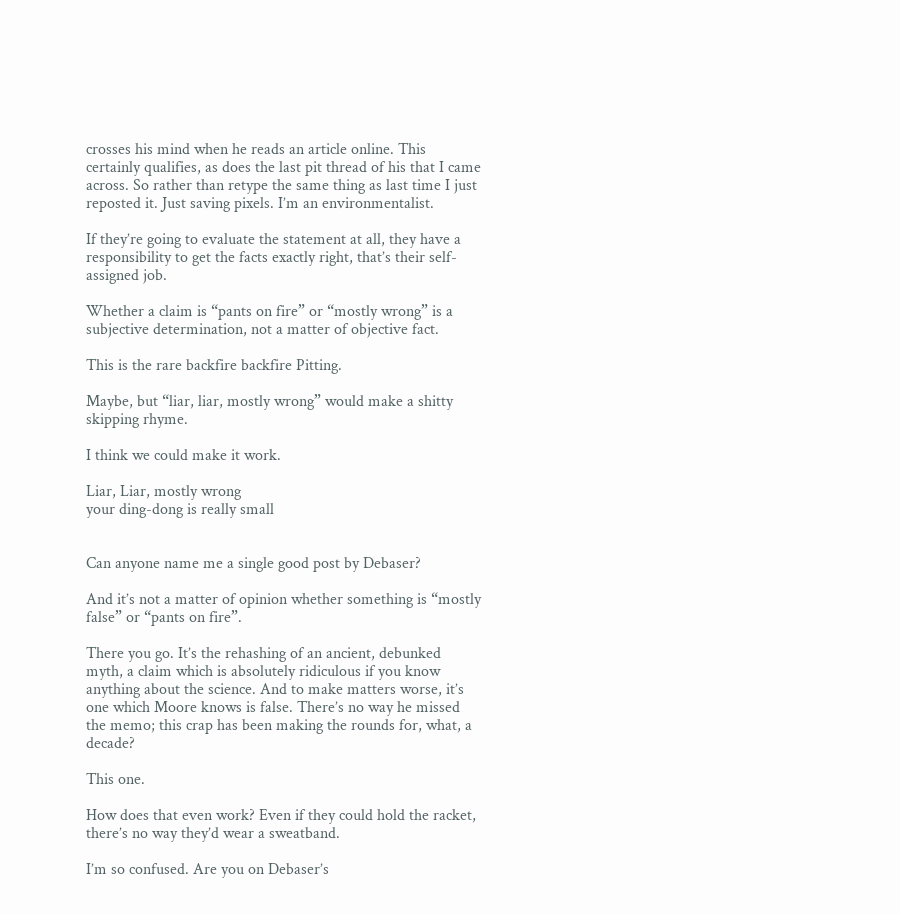crosses his mind when he reads an article online. This certainly qualifies, as does the last pit thread of his that I came across. So rather than retype the same thing as last time I just reposted it. Just saving pixels. I’m an environmentalist.

If they’re going to evaluate the statement at all, they have a responsibility to get the facts exactly right, that’s their self-assigned job.

Whether a claim is “pants on fire” or “mostly wrong” is a subjective determination, not a matter of objective fact.

This is the rare backfire backfire Pitting.

Maybe, but “liar, liar, mostly wrong” would make a shitty skipping rhyme.

I think we could make it work.

Liar, Liar, mostly wrong
your ding-dong is really small


Can anyone name me a single good post by Debaser?

And it’s not a matter of opinion whether something is “mostly false” or “pants on fire”.

There you go. It’s the rehashing of an ancient, debunked myth, a claim which is absolutely ridiculous if you know anything about the science. And to make matters worse, it’s one which Moore knows is false. There’s no way he missed the memo; this crap has been making the rounds for, what, a decade?

This one.

How does that even work? Even if they could hold the racket, there’s no way they’d wear a sweatband.

I’m so confused. Are you on Debaser’s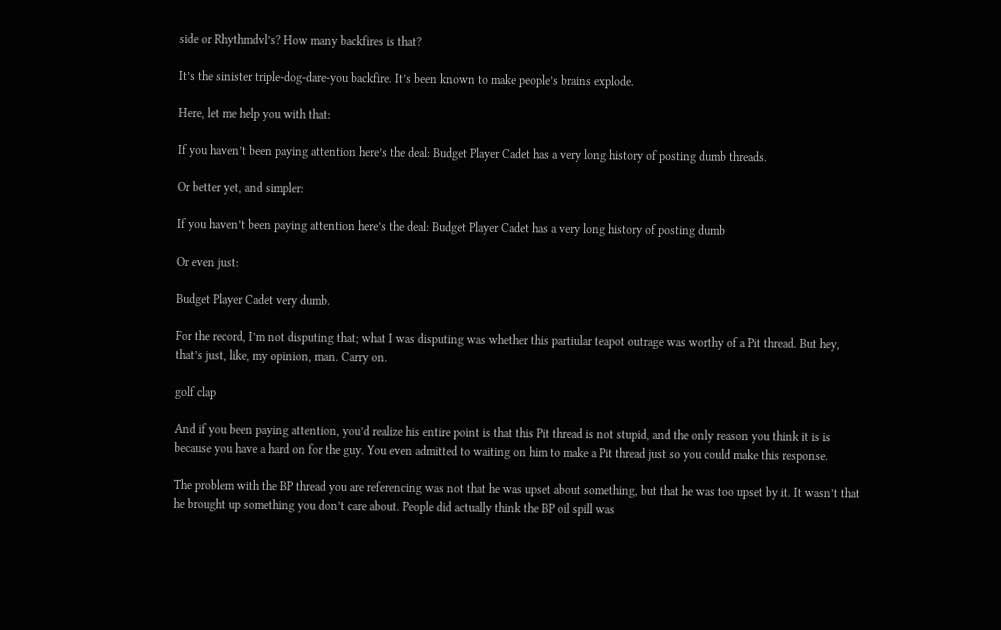side or Rhythmdvl’s? How many backfires is that?

It’s the sinister triple-dog-dare-you backfire. It’s been known to make people’s brains explode.

Here, let me help you with that:

If you haven’t been paying attention here’s the deal: Budget Player Cadet has a very long history of posting dumb threads.

Or better yet, and simpler:

If you haven’t been paying attention here’s the deal: Budget Player Cadet has a very long history of posting dumb

Or even just:

Budget Player Cadet very dumb.

For the record, I’m not disputing that; what I was disputing was whether this partiular teapot outrage was worthy of a Pit thread. But hey, that’s just, like, my opinion, man. Carry on.

golf clap

And if you been paying attention, you’d realize his entire point is that this Pit thread is not stupid, and the only reason you think it is is because you have a hard on for the guy. You even admitted to waiting on him to make a Pit thread just so you could make this response.

The problem with the BP thread you are referencing was not that he was upset about something, but that he was too upset by it. It wasn’t that he brought up something you don’t care about. People did actually think the BP oil spill was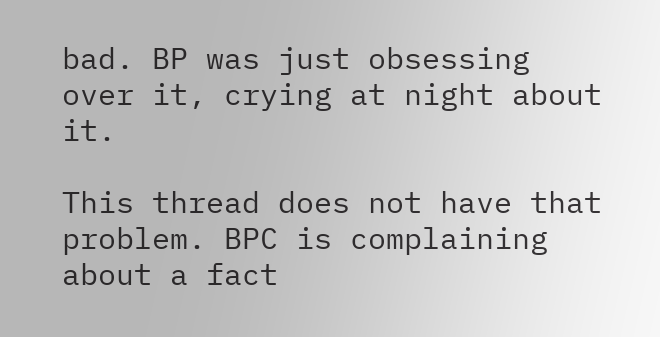bad. BP was just obsessing over it, crying at night about it.

This thread does not have that problem. BPC is complaining about a fact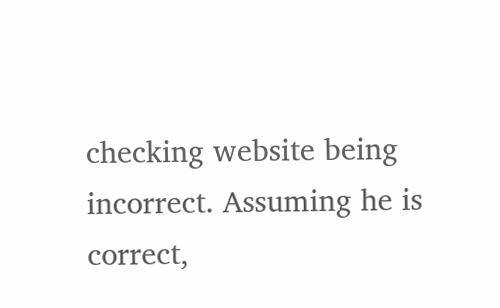checking website being incorrect. Assuming he is correct,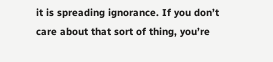it is spreading ignorance. If you don’t care about that sort of thing, you’re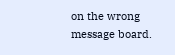on the wrong message board.